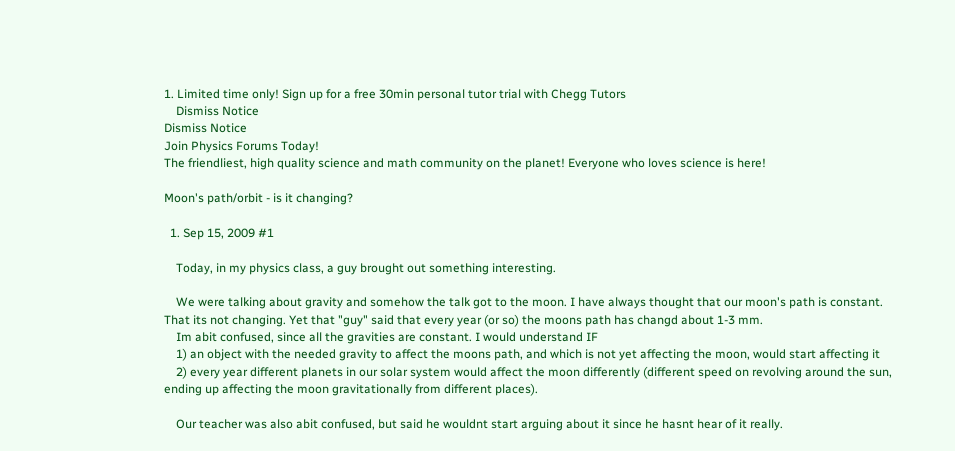1. Limited time only! Sign up for a free 30min personal tutor trial with Chegg Tutors
    Dismiss Notice
Dismiss Notice
Join Physics Forums Today!
The friendliest, high quality science and math community on the planet! Everyone who loves science is here!

Moon's path/orbit - is it changing?

  1. Sep 15, 2009 #1

    Today, in my physics class, a guy brought out something interesting.

    We were talking about gravity and somehow the talk got to the moon. I have always thought that our moon's path is constant. That its not changing. Yet that "guy" said that every year (or so) the moons path has changd about 1-3 mm.
    Im abit confused, since all the gravities are constant. I would understand IF
    1) an object with the needed gravity to affect the moons path, and which is not yet affecting the moon, would start affecting it
    2) every year different planets in our solar system would affect the moon differently (different speed on revolving around the sun, ending up affecting the moon gravitationally from different places).

    Our teacher was also abit confused, but said he wouldnt start arguing about it since he hasnt hear of it really.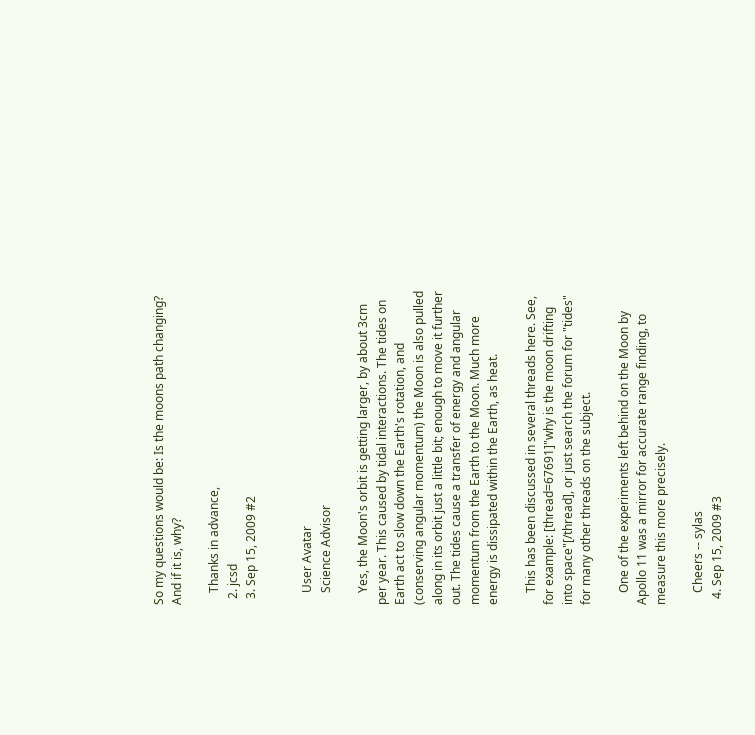So my questions would be: Is the moons path changing? And if it is, why?

    Thanks in advance,
  2. jcsd
  3. Sep 15, 2009 #2


    User Avatar
    Science Advisor

    Yes, the Moon's orbit is getting larger, by about 3cm per year. This caused by tidal interactions. The tides on Earth act to slow down the Earth's rotation, and (conserving angular momentum) the Moon is also pulled along in its orbit just a little bit; enough to move it further out. The tides cause a transfer of energy and angular momentum from the Earth to the Moon. Much more energy is dissipated within the Earth, as heat.

    This has been discussed in several threads here. See, for example: [thread=67691]"why is the moon drifting into space"[/thread], or just search the forum for "tides" for many other threads on the subject.

    One of the experiments left behind on the Moon by Apollo 11 was a mirror for accurate range finding, to measure this more precisely.

    Cheers -- sylas
  4. Sep 15, 2009 #3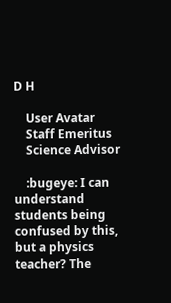D H

    User Avatar
    Staff Emeritus
    Science Advisor

    :bugeye: I can understand students being confused by this, but a physics teacher? The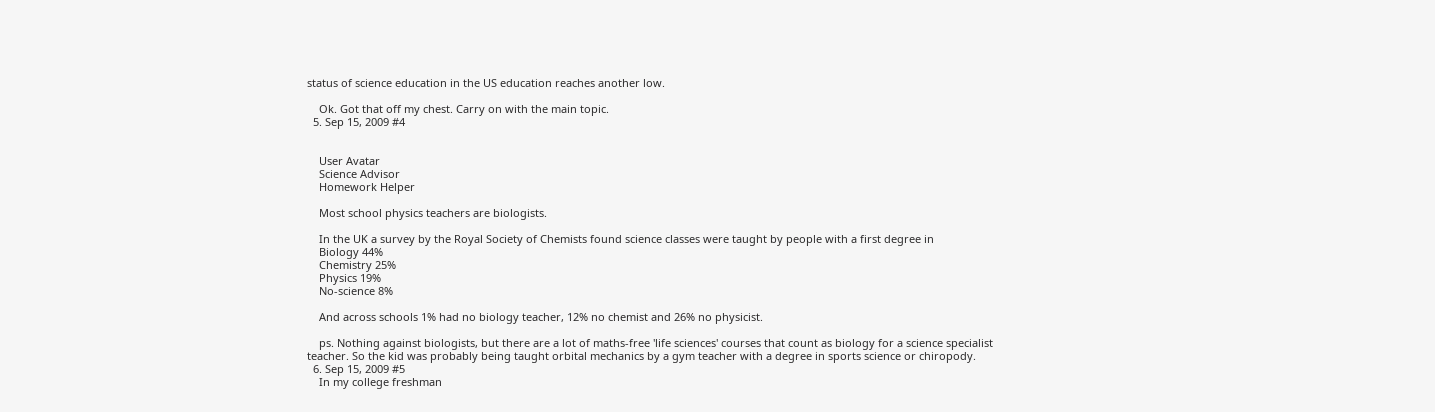status of science education in the US education reaches another low.

    Ok. Got that off my chest. Carry on with the main topic.
  5. Sep 15, 2009 #4


    User Avatar
    Science Advisor
    Homework Helper

    Most school physics teachers are biologists.

    In the UK a survey by the Royal Society of Chemists found science classes were taught by people with a first degree in
    Biology 44%
    Chemistry 25%
    Physics 19%
    No-science 8%

    And across schools 1% had no biology teacher, 12% no chemist and 26% no physicist.

    ps. Nothing against biologists, but there are a lot of maths-free 'life sciences' courses that count as biology for a science specialist teacher. So the kid was probably being taught orbital mechanics by a gym teacher with a degree in sports science or chiropody.
  6. Sep 15, 2009 #5
    In my college freshman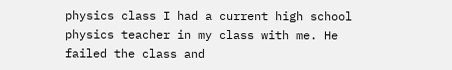physics class I had a current high school physics teacher in my class with me. He failed the class and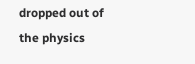dropped out of the physics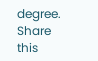degree.
Share this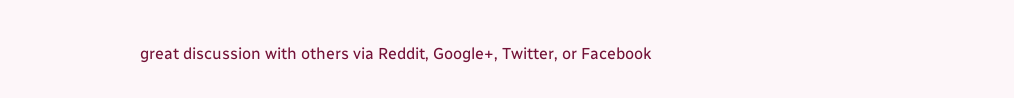great discussion with others via Reddit, Google+, Twitter, or Facebook